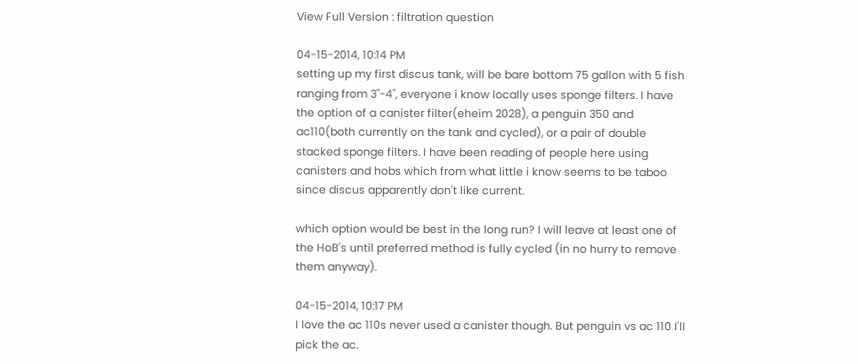View Full Version : filtration question

04-15-2014, 10:14 PM
setting up my first discus tank, will be bare bottom 75 gallon with 5 fish ranging from 3"-4", everyone i know locally uses sponge filters. I have the option of a canister filter(eheim 2028), a penguin 350 and ac110(both currently on the tank and cycled), or a pair of double stacked sponge filters. I have been reading of people here using canisters and hobs which from what little i know seems to be taboo since discus apparently don't like current.

which option would be best in the long run? I will leave at least one of the HoB's until preferred method is fully cycled (in no hurry to remove them anyway).

04-15-2014, 10:17 PM
I love the ac 110s never used a canister though. But penguin vs ac 110 I'll pick the ac.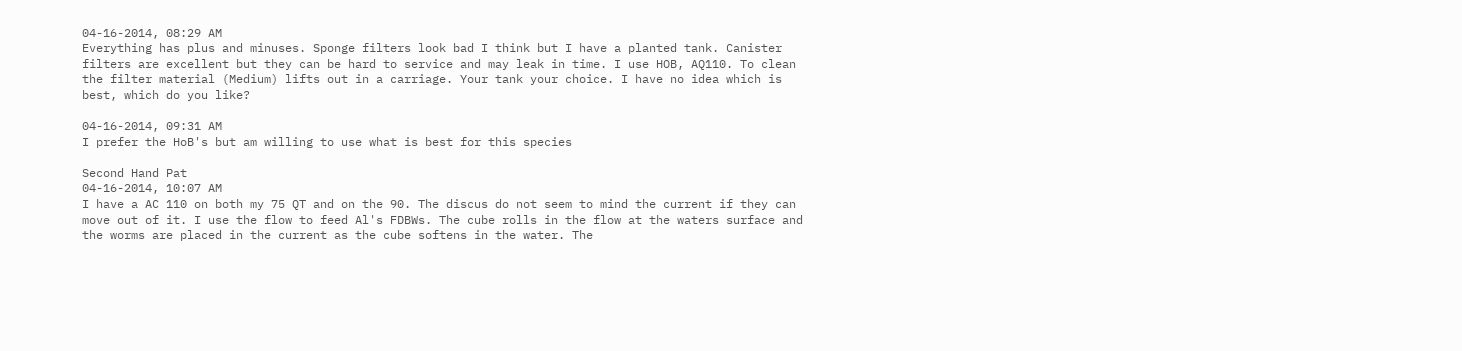04-16-2014, 08:29 AM
Everything has plus and minuses. Sponge filters look bad I think but I have a planted tank. Canister filters are excellent but they can be hard to service and may leak in time. I use HOB, AQ110. To clean the filter material (Medium) lifts out in a carriage. Your tank your choice. I have no idea which is best, which do you like?

04-16-2014, 09:31 AM
I prefer the HoB's but am willing to use what is best for this species

Second Hand Pat
04-16-2014, 10:07 AM
I have a AC 110 on both my 75 QT and on the 90. The discus do not seem to mind the current if they can move out of it. I use the flow to feed Al's FDBWs. The cube rolls in the flow at the waters surface and the worms are placed in the current as the cube softens in the water. The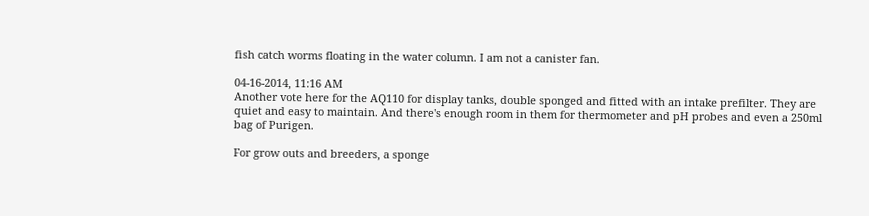fish catch worms floating in the water column. I am not a canister fan.

04-16-2014, 11:16 AM
Another vote here for the AQ110 for display tanks, double sponged and fitted with an intake prefilter. They are quiet and easy to maintain. And there's enough room in them for thermometer and pH probes and even a 250ml bag of Purigen.

For grow outs and breeders, a sponge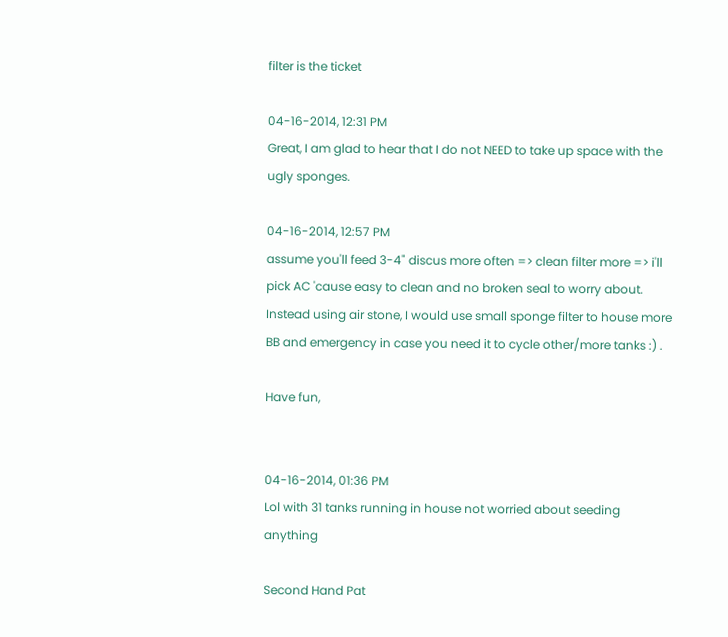filter is the ticket

04-16-2014, 12:31 PM
Great, I am glad to hear that I do not NEED to take up space with the ugly sponges.

04-16-2014, 12:57 PM
assume you'll feed 3-4" discus more often => clean filter more => i'll pick AC 'cause easy to clean and no broken seal to worry about. Instead using air stone, I would use small sponge filter to house more BB and emergency in case you need it to cycle other/more tanks :) .

Have fun,


04-16-2014, 01:36 PM
Lol with 31 tanks running in house not worried about seeding anything

Second Hand Pat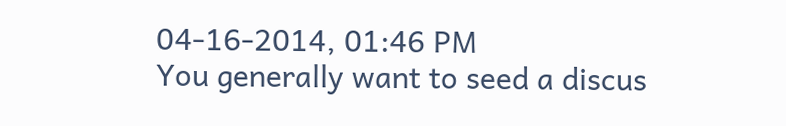04-16-2014, 01:46 PM
You generally want to seed a discus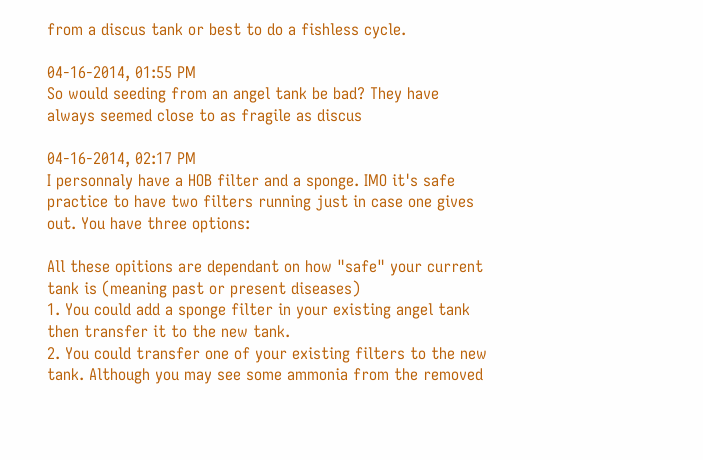from a discus tank or best to do a fishless cycle.

04-16-2014, 01:55 PM
So would seeding from an angel tank be bad? They have always seemed close to as fragile as discus

04-16-2014, 02:17 PM
I personnaly have a HOB filter and a sponge. IMO it's safe practice to have two filters running just in case one gives out. You have three options:

All these opitions are dependant on how "safe" your current tank is (meaning past or present diseases)
1. You could add a sponge filter in your existing angel tank then transfer it to the new tank.
2. You could transfer one of your existing filters to the new tank. Although you may see some ammonia from the removed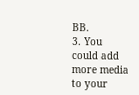BB.
3. You could add more media to your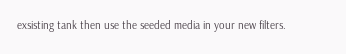exsisting tank then use the seeded media in your new filters.